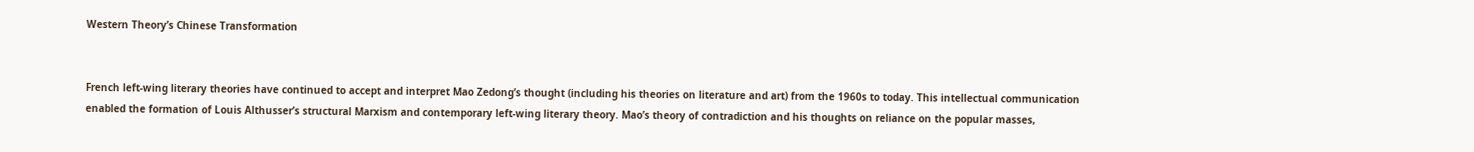Western Theory’s Chinese Transformation


French left-wing literary theories have continued to accept and interpret Mao Zedong’s thought (including his theories on literature and art) from the 1960s to today. This intellectual communication enabled the formation of Louis Althusser’s structural Marxism and contemporary left-wing literary theory. Mao’s theory of contradiction and his thoughts on reliance on the popular masses,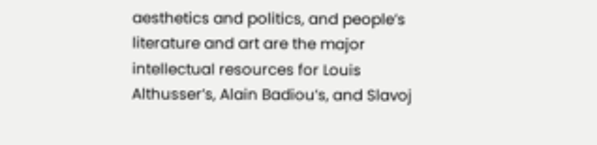aesthetics and politics, and people’s literature and art are the major intellectual resources for Louis Althusser’s, Alain Badiou’s, and Slavoj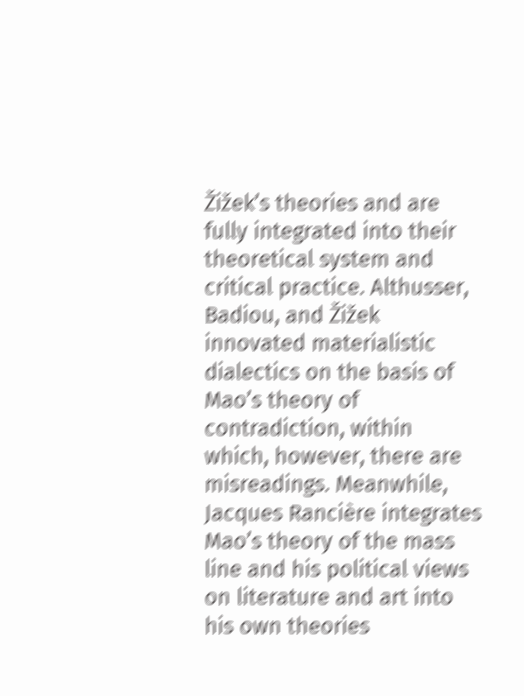Žižek’s theories and are fully integrated into their theoretical system and critical practice. Althusser, Badiou, and Žižek innovated materialistic dialectics on the basis of Mao’s theory of contradiction, within which, however, there are misreadings. Meanwhile, Jacques Rancière integrates Mao’s theory of the mass line and his political views on literature and art into his own theories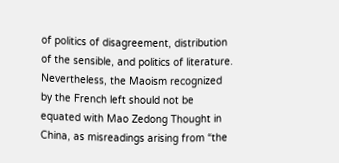of politics of disagreement, distribution of the sensible, and politics of literature. Nevertheless, the Maoism recognized by the French left should not be equated with Mao Zedong Thought in China, as misreadings arising from “the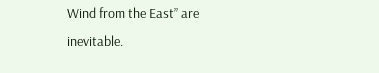Wind from the East” are inevitable.